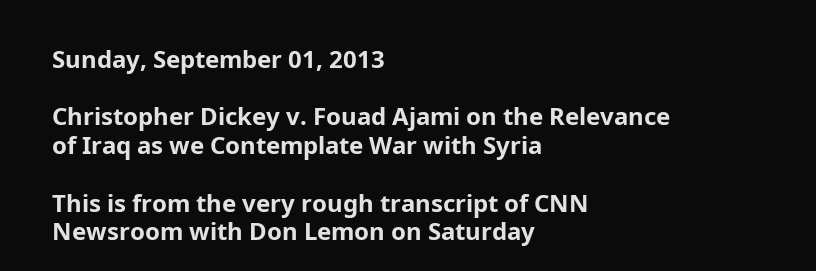Sunday, September 01, 2013

Christopher Dickey v. Fouad Ajami on the Relevance of Iraq as we Contemplate War with Syria

This is from the very rough transcript of CNN Newsroom with Don Lemon on Saturday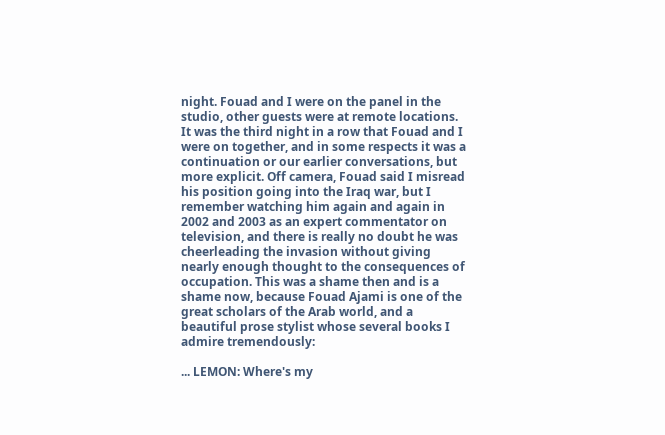night. Fouad and I were on the panel in the studio, other guests were at remote locations. It was the third night in a row that Fouad and I were on together, and in some respects it was a continuation or our earlier conversations, but more explicit. Off camera, Fouad said I misread his position going into the Iraq war, but I remember watching him again and again in 2002 and 2003 as an expert commentator on television, and there is really no doubt he was cheerleading the invasion without giving nearly enough thought to the consequences of occupation. This was a shame then and is a shame now, because Fouad Ajami is one of the great scholars of the Arab world, and a beautiful prose stylist whose several books I admire tremendously:

... LEMON: Where's my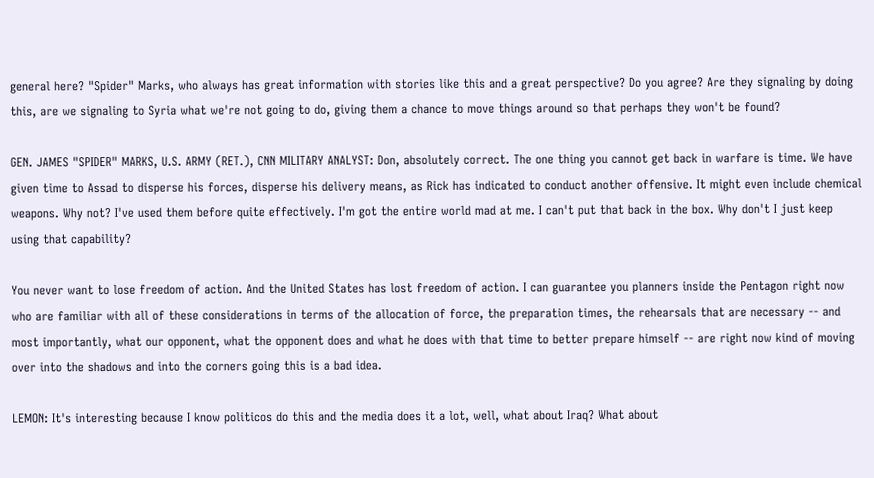general here? "Spider" Marks, who always has great information with stories like this and a great perspective? Do you agree? Are they signaling by doing this, are we signaling to Syria what we're not going to do, giving them a chance to move things around so that perhaps they won't be found?

GEN. JAMES "SPIDER" MARKS, U.S. ARMY (RET.), CNN MILITARY ANALYST: Don, absolutely correct. The one thing you cannot get back in warfare is time. We have given time to Assad to disperse his forces, disperse his delivery means, as Rick has indicated to conduct another offensive. It might even include chemical weapons. Why not? I've used them before quite effectively. I'm got the entire world mad at me. I can't put that back in the box. Why don't I just keep using that capability?

You never want to lose freedom of action. And the United States has lost freedom of action. I can guarantee you planners inside the Pentagon right now who are familiar with all of these considerations in terms of the allocation of force, the preparation times, the rehearsals that are necessary -- and most importantly, what our opponent, what the opponent does and what he does with that time to better prepare himself -- are right now kind of moving over into the shadows and into the corners going this is a bad idea.

LEMON: It's interesting because I know politicos do this and the media does it a lot, well, what about Iraq? What about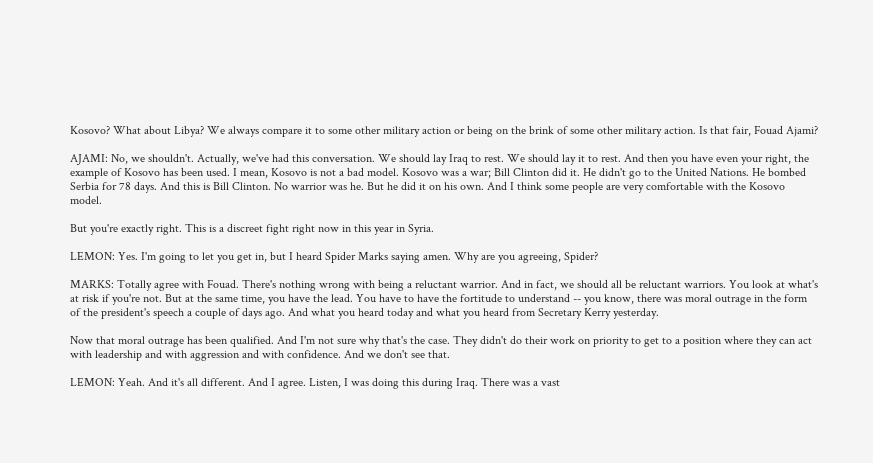Kosovo? What about Libya? We always compare it to some other military action or being on the brink of some other military action. Is that fair, Fouad Ajami?

AJAMI: No, we shouldn't. Actually, we've had this conversation. We should lay Iraq to rest. We should lay it to rest. And then you have even your right, the example of Kosovo has been used. I mean, Kosovo is not a bad model. Kosovo was a war; Bill Clinton did it. He didn't go to the United Nations. He bombed Serbia for 78 days. And this is Bill Clinton. No warrior was he. But he did it on his own. And I think some people are very comfortable with the Kosovo model.

But you're exactly right. This is a discreet fight right now in this year in Syria.

LEMON: Yes. I'm going to let you get in, but I heard Spider Marks saying amen. Why are you agreeing, Spider?

MARKS: Totally agree with Fouad. There's nothing wrong with being a reluctant warrior. And in fact, we should all be reluctant warriors. You look at what's at risk if you're not. But at the same time, you have the lead. You have to have the fortitude to understand -- you know, there was moral outrage in the form of the president's speech a couple of days ago. And what you heard today and what you heard from Secretary Kerry yesterday.

Now that moral outrage has been qualified. And I'm not sure why that's the case. They didn't do their work on priority to get to a position where they can act with leadership and with aggression and with confidence. And we don't see that.

LEMON: Yeah. And it's all different. And I agree. Listen, I was doing this during Iraq. There was a vast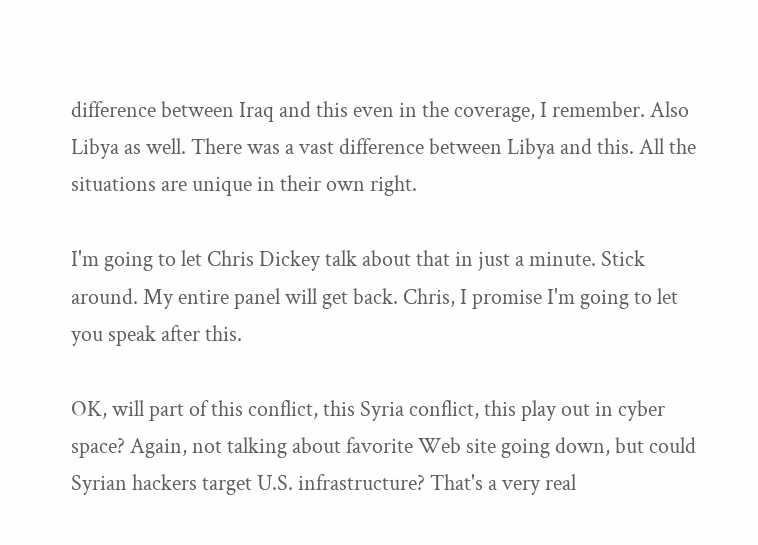difference between Iraq and this even in the coverage, I remember. Also Libya as well. There was a vast difference between Libya and this. All the situations are unique in their own right.

I'm going to let Chris Dickey talk about that in just a minute. Stick around. My entire panel will get back. Chris, I promise I'm going to let you speak after this.

OK, will part of this conflict, this Syria conflict, this play out in cyber space? Again, not talking about favorite Web site going down, but could Syrian hackers target U.S. infrastructure? That's a very real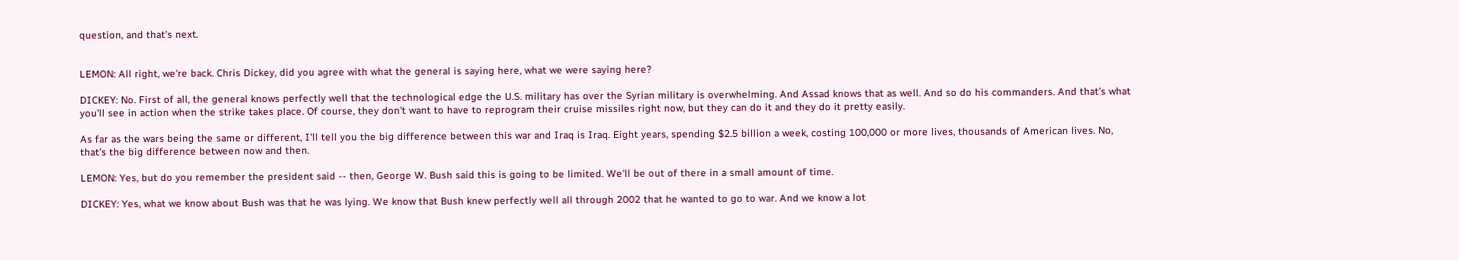question, and that's next.


LEMON: All right, we're back. Chris Dickey, did you agree with what the general is saying here, what we were saying here?

DICKEY: No. First of all, the general knows perfectly well that the technological edge the U.S. military has over the Syrian military is overwhelming. And Assad knows that as well. And so do his commanders. And that's what you'll see in action when the strike takes place. Of course, they don't want to have to reprogram their cruise missiles right now, but they can do it and they do it pretty easily.

As far as the wars being the same or different, I'll tell you the big difference between this war and Iraq is Iraq. Eight years, spending $2.5 billion a week, costing 100,000 or more lives, thousands of American lives. No, that's the big difference between now and then.

LEMON: Yes, but do you remember the president said -- then, George W. Bush said this is going to be limited. We'll be out of there in a small amount of time.

DICKEY: Yes, what we know about Bush was that he was lying. We know that Bush knew perfectly well all through 2002 that he wanted to go to war. And we know a lot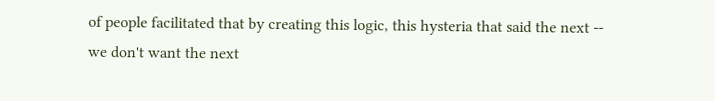of people facilitated that by creating this logic, this hysteria that said the next -- we don't want the next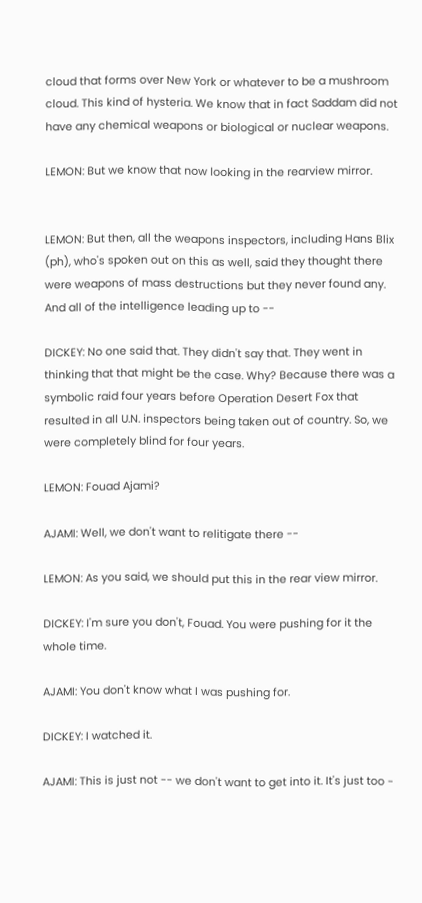cloud that forms over New York or whatever to be a mushroom cloud. This kind of hysteria. We know that in fact Saddam did not have any chemical weapons or biological or nuclear weapons.

LEMON: But we know that now looking in the rearview mirror.


LEMON: But then, all the weapons inspectors, including Hans Blix (ph), who's spoken out on this as well, said they thought there were weapons of mass destructions but they never found any. And all of the intelligence leading up to --

DICKEY: No one said that. They didn't say that. They went in thinking that that might be the case. Why? Because there was a symbolic raid four years before Operation Desert Fox that resulted in all U.N. inspectors being taken out of country. So, we were completely blind for four years.

LEMON: Fouad Ajami?

AJAMI: Well, we don't want to relitigate there --

LEMON: As you said, we should put this in the rear view mirror.

DICKEY: I'm sure you don't, Fouad. You were pushing for it the whole time.

AJAMI: You don't know what I was pushing for.

DICKEY: I watched it.

AJAMI: This is just not -- we don't want to get into it. It's just too -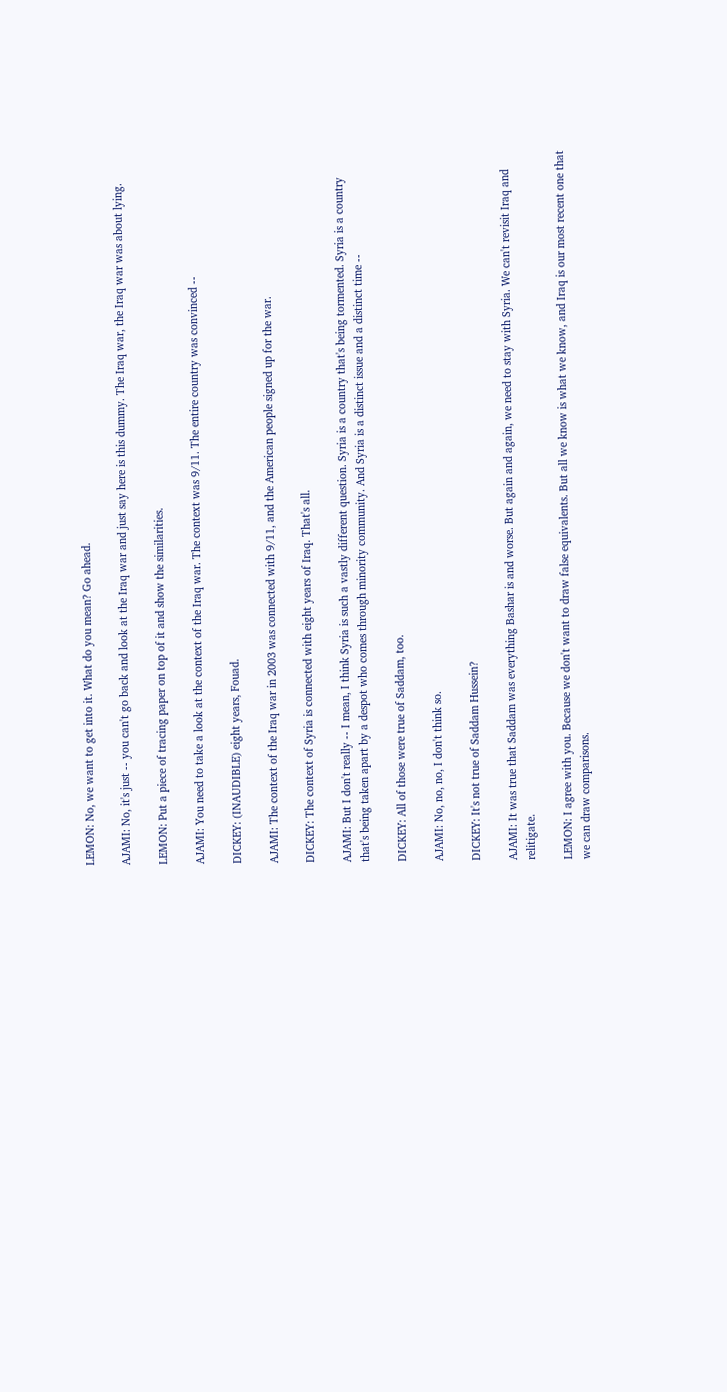LEMON: No, we want to get into it. What do you mean? Go ahead.

AJAMI: No, it's just -- you can't go back and look at the Iraq war and just say here is this dummy. The Iraq war, the Iraq war was about lying.

LEMON: Put a piece of tracing paper on top of it and show the similarities.

AJAMI: You need to take a look at the context of the Iraq war. The context was 9/11. The entire country was convinced --

DICKEY: (INAUDIBLE) eight years, Fouad.

AJAMI: The context of the Iraq war in 2003 was connected with 9/11, and the American people signed up for the war.

DICKEY: The context of Syria is connected with eight years of Iraq. That's all.

AJAMI: But I don't really -- I mean, I think Syria is such a vastly different question. Syria is a country that's being tormented. Syria is a country that's being taken apart by a despot who comes through minority community. And Syria is a distinct issue and a distinct time --

DICKEY: All of those were true of Saddam, too.

AJAMI: No, no, no, I don't think so.

DICKEY: It's not true of Saddam Hussein?

AJAMI: It was true that Saddam was everything Bashar is and worse. But again and again, we need to stay with Syria. We can't revisit Iraq and relitigate.

LEMON: I agree with you. Because we don't want to draw false equivalents. But all we know is what we know, and Iraq is our most recent one that we can draw comparisons.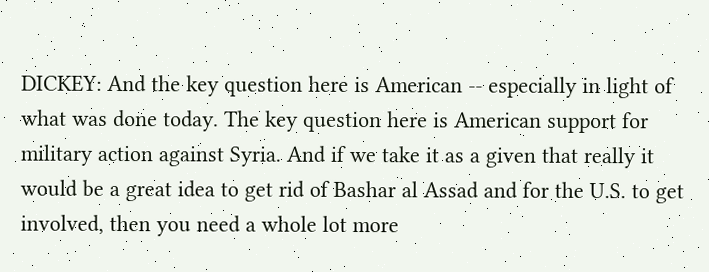DICKEY: And the key question here is American -- especially in light of what was done today. The key question here is American support for military action against Syria. And if we take it as a given that really it would be a great idea to get rid of Bashar al Assad and for the U.S. to get involved, then you need a whole lot more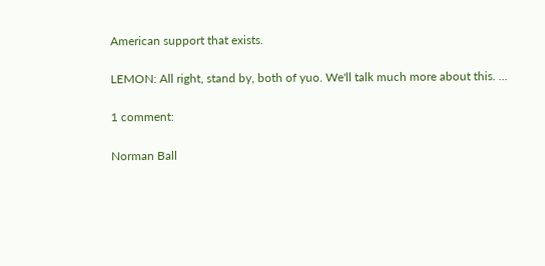American support that exists.

LEMON: All right, stand by, both of yuo. We'll talk much more about this. ...

1 comment:

Norman Ball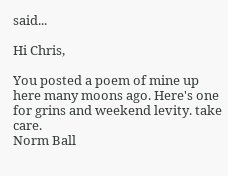said...

Hi Chris,

You posted a poem of mine up here many moons ago. Here's one for grins and weekend levity. take care.
Norm Ball